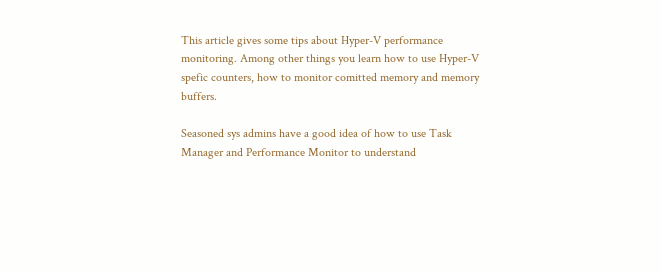This article gives some tips about Hyper-V performance monitoring. Among other things you learn how to use Hyper-V spefic counters, how to monitor comitted memory and memory buffers.

Seasoned sys admins have a good idea of how to use Task Manager and Performance Monitor to understand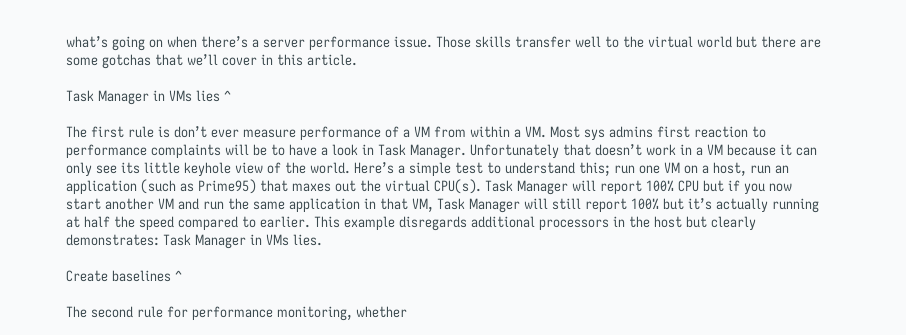what’s going on when there’s a server performance issue. Those skills transfer well to the virtual world but there are some gotchas that we’ll cover in this article.

Task Manager in VMs lies ^

The first rule is don’t ever measure performance of a VM from within a VM. Most sys admins first reaction to performance complaints will be to have a look in Task Manager. Unfortunately that doesn’t work in a VM because it can only see its little keyhole view of the world. Here’s a simple test to understand this; run one VM on a host, run an application (such as Prime95) that maxes out the virtual CPU(s). Task Manager will report 100% CPU but if you now start another VM and run the same application in that VM, Task Manager will still report 100% but it’s actually running at half the speed compared to earlier. This example disregards additional processors in the host but clearly demonstrates: Task Manager in VMs lies.

Create baselines ^

The second rule for performance monitoring, whether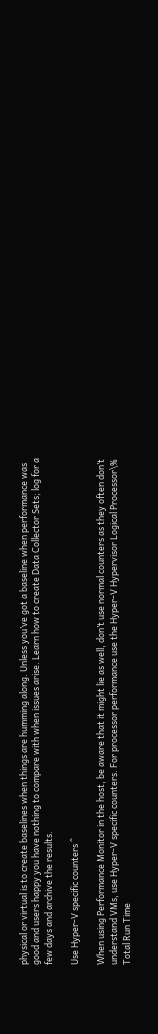physical or virtual is to create baselines when things are humming along. Unless you’ve got a baseline when performance was good and users happy you have nothing to compare with when issues arise. Learn how to create Data Collector Sets; log for a few days and archive the results.

Use Hyper-V specific counters ^

When using Performance Monitor in the host, be aware that it might lie as well, don’t use normal counters as they often don’t understand VMs, use Hyper-V specific counters. For processor performance use the Hyper-V Hypervisor Logical Processor\% Total Run Time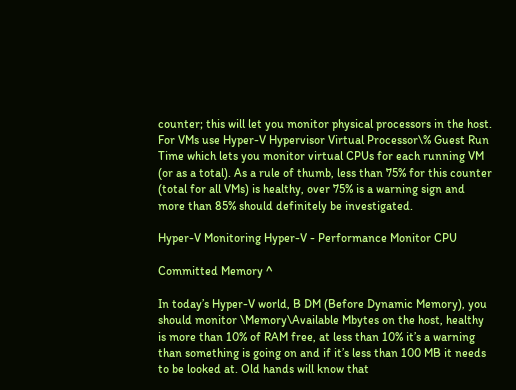counter; this will let you monitor physical processors in the host. For VMs use Hyper-V Hypervisor Virtual Processor\% Guest Run Time which lets you monitor virtual CPUs for each running VM (or as a total). As a rule of thumb, less than 75% for this counter (total for all VMs) is healthy, over 75% is a warning sign and more than 85% should definitely be investigated.

Hyper-V Monitoring Hyper-V - Performance Monitor CPU

Committed Memory ^

In today’s Hyper-V world, B DM (Before Dynamic Memory), you should monitor \Memory\Available Mbytes on the host, healthy is more than 10% of RAM free, at less than 10% it’s a warning than something is going on and if it’s less than 100 MB it needs to be looked at. Old hands will know that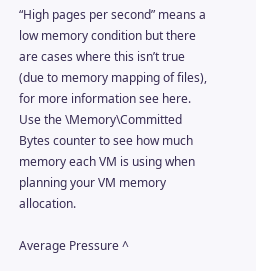“High pages per second” means a low memory condition but there are cases where this isn’t true (due to memory mapping of files), for more information see here. Use the \Memory\Committed Bytes counter to see how much memory each VM is using when planning your VM memory allocation.

Average Pressure ^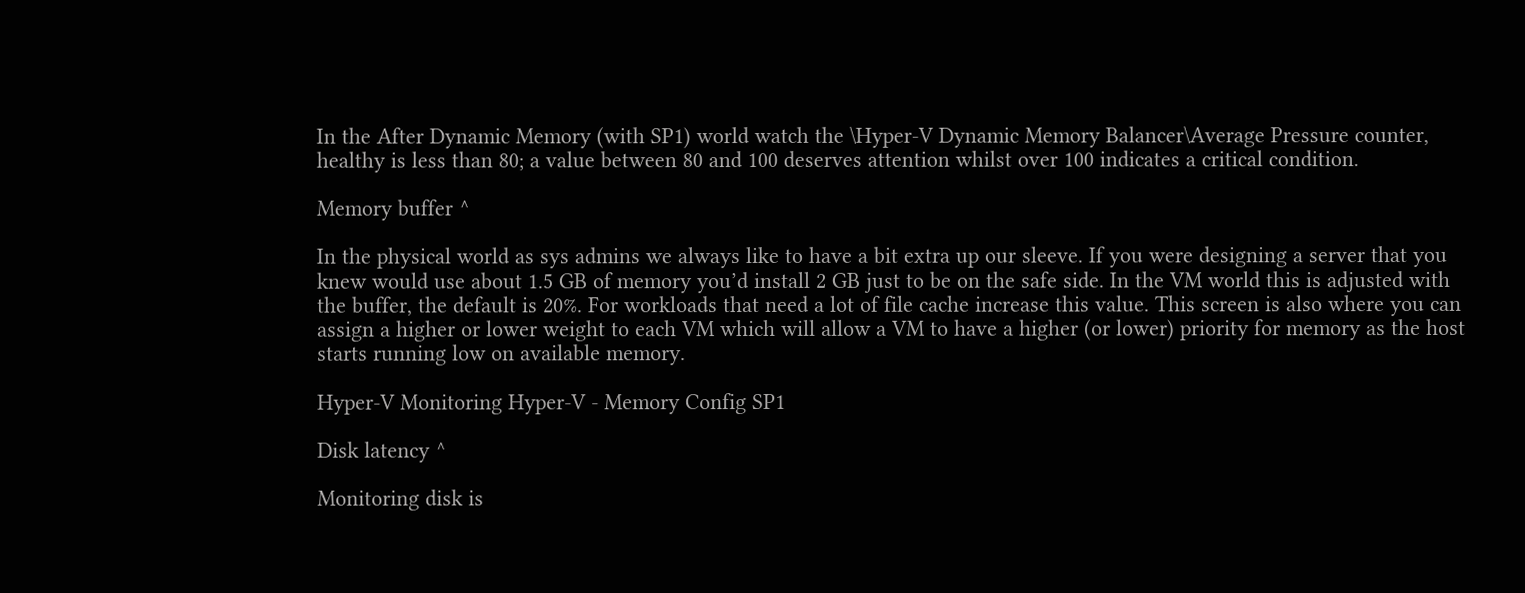In the After Dynamic Memory (with SP1) world watch the \Hyper-V Dynamic Memory Balancer\Average Pressure counter, healthy is less than 80; a value between 80 and 100 deserves attention whilst over 100 indicates a critical condition.

Memory buffer ^

In the physical world as sys admins we always like to have a bit extra up our sleeve. If you were designing a server that you knew would use about 1.5 GB of memory you’d install 2 GB just to be on the safe side. In the VM world this is adjusted with the buffer, the default is 20%. For workloads that need a lot of file cache increase this value. This screen is also where you can assign a higher or lower weight to each VM which will allow a VM to have a higher (or lower) priority for memory as the host starts running low on available memory.

Hyper-V Monitoring Hyper-V - Memory Config SP1

Disk latency ^

Monitoring disk is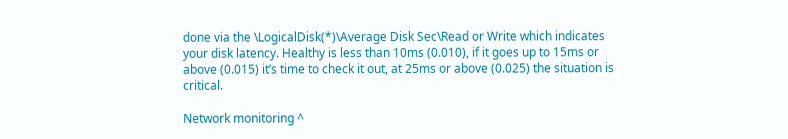done via the \LogicalDisk(*)\Average Disk Sec\Read or Write which indicates your disk latency. Healthy is less than 10ms (0.010), if it goes up to 15ms or above (0.015) it’s time to check it out, at 25ms or above (0.025) the situation is critical.

Network monitoring ^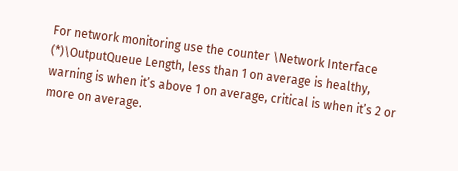For network monitoring use the counter \Network Interface (*)\OutputQueue Length, less than 1 on average is healthy, warning is when it’s above 1 on average, critical is when it’s 2 or more on average.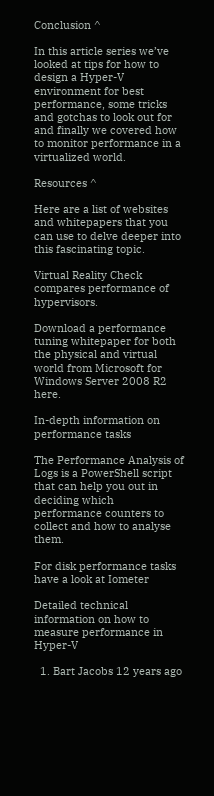Conclusion ^

In this article series we’ve looked at tips for how to design a Hyper-V environment for best performance, some tricks and gotchas to look out for and finally we covered how to monitor performance in a virtualized world.

Resources ^

Here are a list of websites and whitepapers that you can use to delve deeper into this fascinating topic.

Virtual Reality Check compares performance of hypervisors.

Download a performance tuning whitepaper for both the physical and virtual world from Microsoft for Windows Server 2008 R2 here.

In-depth information on performance tasks

The Performance Analysis of Logs is a PowerShell script that can help you out in deciding which performance counters to collect and how to analyse them.

For disk performance tasks have a look at Iometer

Detailed technical information on how to measure performance in Hyper-V

  1. Bart Jacobs 12 years ago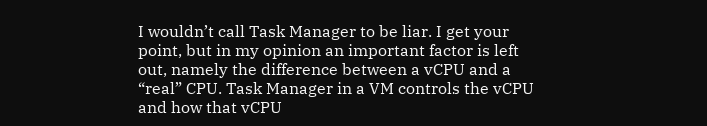I wouldn’t call Task Manager to be liar. I get your point, but in my opinion an important factor is left out, namely the difference between a vCPU and a “real” CPU. Task Manager in a VM controls the vCPU and how that vCPU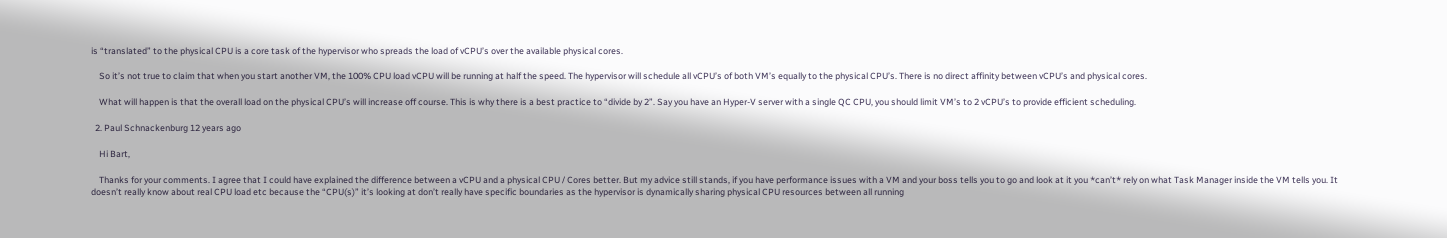is “translated” to the physical CPU is a core task of the hypervisor who spreads the load of vCPU’s over the available physical cores.

    So it’s not true to claim that when you start another VM, the 100% CPU load vCPU will be running at half the speed. The hypervisor will schedule all vCPU’s of both VM’s equally to the physical CPU’s. There is no direct affinity between vCPU’s and physical cores.

    What will happen is that the overall load on the physical CPU’s will increase off course. This is why there is a best practice to “divide by 2”. Say you have an Hyper-V server with a single QC CPU, you should limit VM’s to 2 vCPU’s to provide efficient scheduling.

  2. Paul Schnackenburg 12 years ago

    Hi Bart,

    Thanks for your comments. I agree that I could have explained the difference between a vCPU and a physical CPU / Cores better. But my advice still stands, if you have performance issues with a VM and your boss tells you to go and look at it you *can’t* rely on what Task Manager inside the VM tells you. It doesn’t really know about real CPU load etc because the “CPU(s)” it’s looking at don’t really have specific boundaries as the hypervisor is dynamically sharing physical CPU resources between all running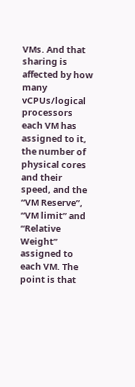VMs. And that sharing is affected by how many vCPUs/logical processors each VM has assigned to it, the number of physical cores and their speed, and the “VM Reserve”, “VM limit” and “Relative Weight” assigned to each VM. The point is that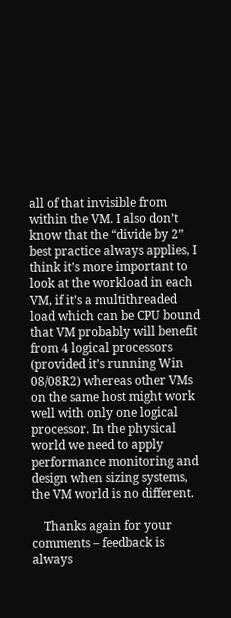all of that invisible from within the VM. I also don’t know that the “divide by 2” best practice always applies, I think it’s more important to look at the workload in each VM, if it’s a multithreaded load which can be CPU bound that VM probably will benefit from 4 logical processors (provided it’s running Win 08/08R2) whereas other VMs on the same host might work well with only one logical processor. In the physical world we need to apply performance monitoring and design when sizing systems, the VM world is no different.

    Thanks again for your comments – feedback is always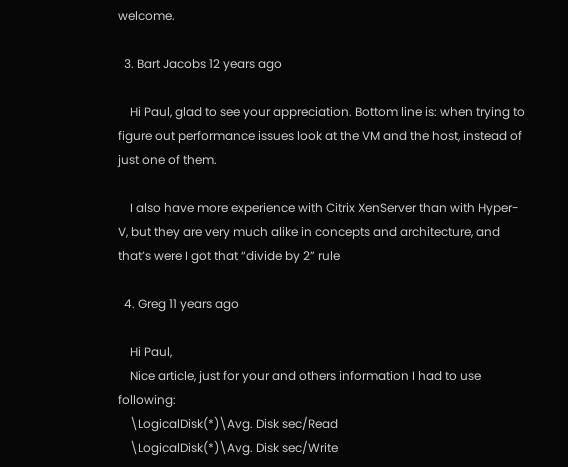welcome.

  3. Bart Jacobs 12 years ago

    Hi Paul, glad to see your appreciation. Bottom line is: when trying to figure out performance issues look at the VM and the host, instead of just one of them.

    I also have more experience with Citrix XenServer than with Hyper-V, but they are very much alike in concepts and architecture, and that’s were I got that “divide by 2” rule

  4. Greg 11 years ago

    Hi Paul,
    Nice article, just for your and others information I had to use following:
    \LogicalDisk(*)\Avg. Disk sec/Read
    \LogicalDisk(*)\Avg. Disk sec/Write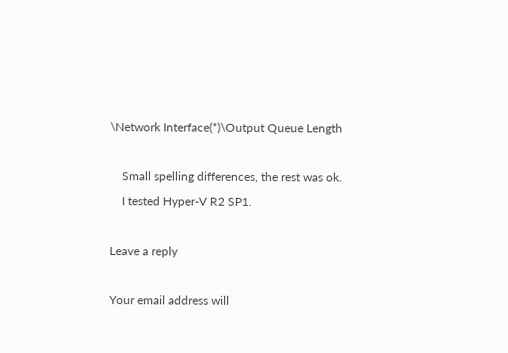\Network Interface(*)\Output Queue Length

    Small spelling differences, the rest was ok.
    I tested Hyper-V R2 SP1.

Leave a reply

Your email address will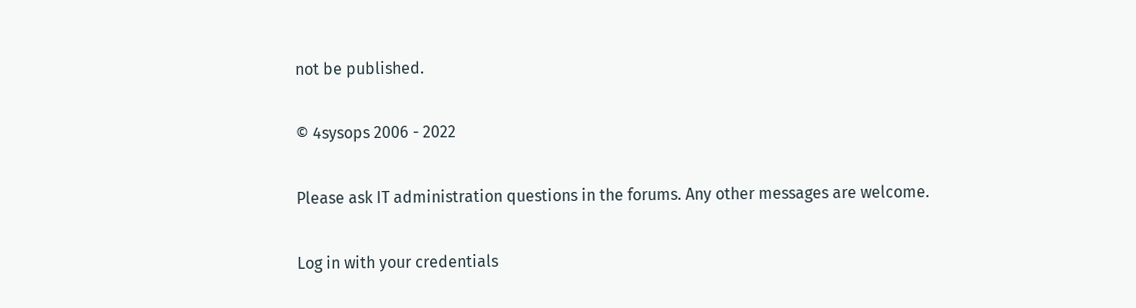not be published.


© 4sysops 2006 - 2022


Please ask IT administration questions in the forums. Any other messages are welcome.


Log in with your credentials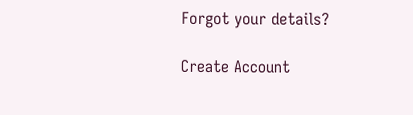Forgot your details?

Create Account